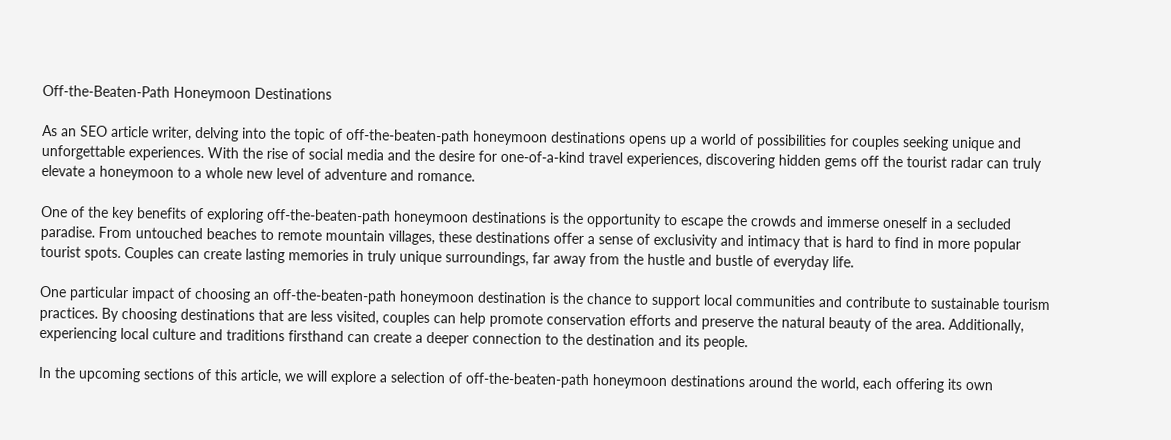Off-the-Beaten-Path Honeymoon Destinations

As an SEO article writer, delving into the topic of off-the-beaten-path honeymoon destinations opens up a world of possibilities for couples seeking unique and unforgettable experiences. With the rise of social media and the desire for one-of-a-kind travel experiences, discovering hidden gems off the tourist radar can truly elevate a honeymoon to a whole new level of adventure and romance.

One of the key benefits of exploring off-the-beaten-path honeymoon destinations is the opportunity to escape the crowds and immerse oneself in a secluded paradise. From untouched beaches to remote mountain villages, these destinations offer a sense of exclusivity and intimacy that is hard to find in more popular tourist spots. Couples can create lasting memories in truly unique surroundings, far away from the hustle and bustle of everyday life.

One particular impact of choosing an off-the-beaten-path honeymoon destination is the chance to support local communities and contribute to sustainable tourism practices. By choosing destinations that are less visited, couples can help promote conservation efforts and preserve the natural beauty of the area. Additionally, experiencing local culture and traditions firsthand can create a deeper connection to the destination and its people.

In the upcoming sections of this article, we will explore a selection of off-the-beaten-path honeymoon destinations around the world, each offering its own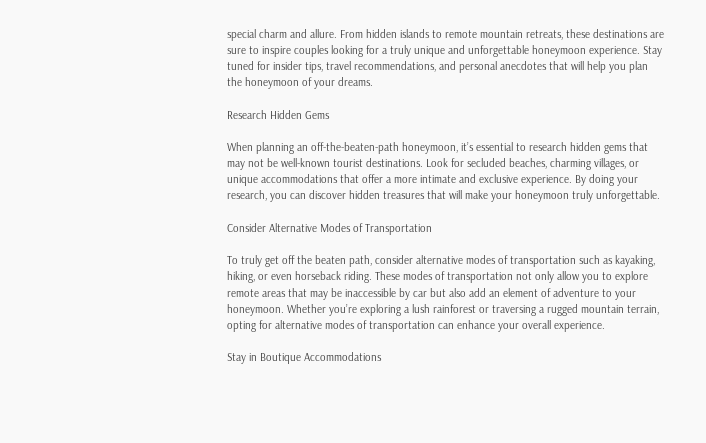special charm and allure. From hidden islands to remote mountain retreats, these destinations are sure to inspire couples looking for a truly unique and unforgettable honeymoon experience. Stay tuned for insider tips, travel recommendations, and personal anecdotes that will help you plan the honeymoon of your dreams.

Research Hidden Gems

When planning an off-the-beaten-path honeymoon, it’s essential to research hidden gems that may not be well-known tourist destinations. Look for secluded beaches, charming villages, or unique accommodations that offer a more intimate and exclusive experience. By doing your research, you can discover hidden treasures that will make your honeymoon truly unforgettable.

Consider Alternative Modes of Transportation

To truly get off the beaten path, consider alternative modes of transportation such as kayaking, hiking, or even horseback riding. These modes of transportation not only allow you to explore remote areas that may be inaccessible by car but also add an element of adventure to your honeymoon. Whether you’re exploring a lush rainforest or traversing a rugged mountain terrain, opting for alternative modes of transportation can enhance your overall experience.

Stay in Boutique Accommodations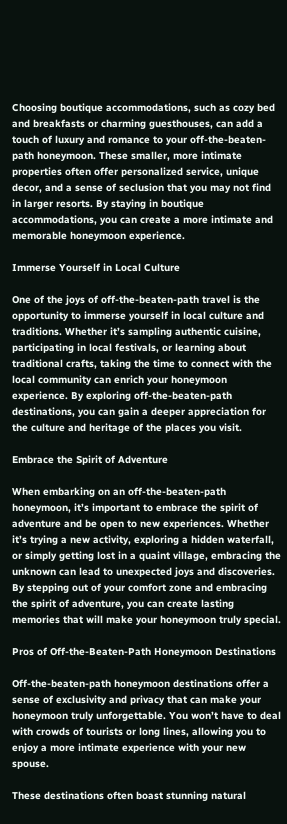Choosing boutique accommodations, such as cozy bed and breakfasts or charming guesthouses, can add a touch of luxury and romance to your off-the-beaten-path honeymoon. These smaller, more intimate properties often offer personalized service, unique decor, and a sense of seclusion that you may not find in larger resorts. By staying in boutique accommodations, you can create a more intimate and memorable honeymoon experience.

Immerse Yourself in Local Culture

One of the joys of off-the-beaten-path travel is the opportunity to immerse yourself in local culture and traditions. Whether it’s sampling authentic cuisine, participating in local festivals, or learning about traditional crafts, taking the time to connect with the local community can enrich your honeymoon experience. By exploring off-the-beaten-path destinations, you can gain a deeper appreciation for the culture and heritage of the places you visit.

Embrace the Spirit of Adventure

When embarking on an off-the-beaten-path honeymoon, it’s important to embrace the spirit of adventure and be open to new experiences. Whether it’s trying a new activity, exploring a hidden waterfall, or simply getting lost in a quaint village, embracing the unknown can lead to unexpected joys and discoveries. By stepping out of your comfort zone and embracing the spirit of adventure, you can create lasting memories that will make your honeymoon truly special.

Pros of Off-the-Beaten-Path Honeymoon Destinations

Off-the-beaten-path honeymoon destinations offer a sense of exclusivity and privacy that can make your honeymoon truly unforgettable. You won’t have to deal with crowds of tourists or long lines, allowing you to enjoy a more intimate experience with your new spouse.

These destinations often boast stunning natural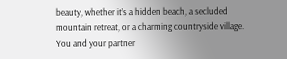beauty, whether it’s a hidden beach, a secluded mountain retreat, or a charming countryside village. You and your partner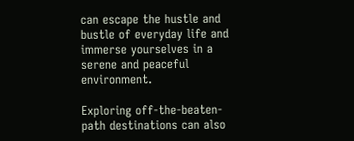can escape the hustle and bustle of everyday life and immerse yourselves in a serene and peaceful environment.

Exploring off-the-beaten-path destinations can also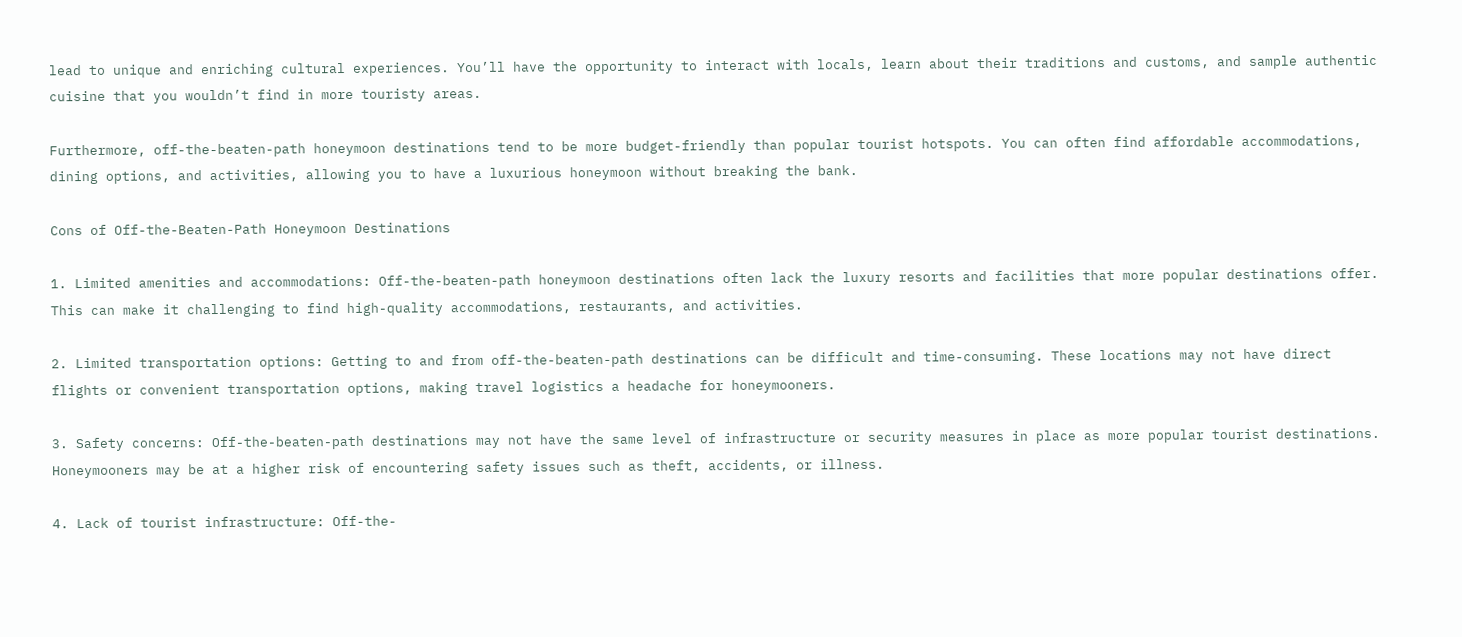lead to unique and enriching cultural experiences. You’ll have the opportunity to interact with locals, learn about their traditions and customs, and sample authentic cuisine that you wouldn’t find in more touristy areas.

Furthermore, off-the-beaten-path honeymoon destinations tend to be more budget-friendly than popular tourist hotspots. You can often find affordable accommodations, dining options, and activities, allowing you to have a luxurious honeymoon without breaking the bank.

Cons of Off-the-Beaten-Path Honeymoon Destinations

1. Limited amenities and accommodations: Off-the-beaten-path honeymoon destinations often lack the luxury resorts and facilities that more popular destinations offer. This can make it challenging to find high-quality accommodations, restaurants, and activities.

2. Limited transportation options: Getting to and from off-the-beaten-path destinations can be difficult and time-consuming. These locations may not have direct flights or convenient transportation options, making travel logistics a headache for honeymooners.

3. Safety concerns: Off-the-beaten-path destinations may not have the same level of infrastructure or security measures in place as more popular tourist destinations. Honeymooners may be at a higher risk of encountering safety issues such as theft, accidents, or illness.

4. Lack of tourist infrastructure: Off-the-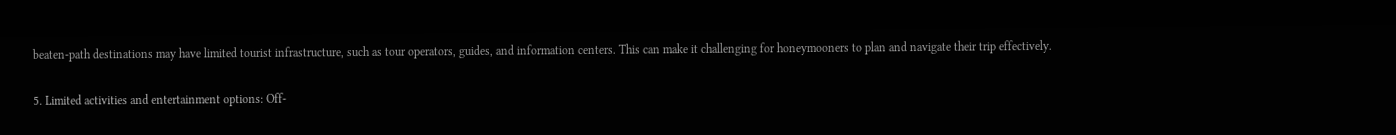beaten-path destinations may have limited tourist infrastructure, such as tour operators, guides, and information centers. This can make it challenging for honeymooners to plan and navigate their trip effectively.

5. Limited activities and entertainment options: Off-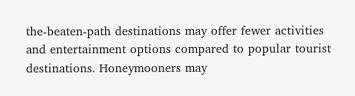the-beaten-path destinations may offer fewer activities and entertainment options compared to popular tourist destinations. Honeymooners may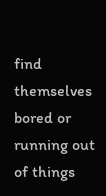find themselves bored or running out of things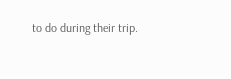to do during their trip.